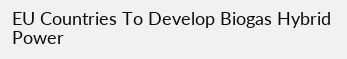EU Countries To Develop Biogas Hybrid Power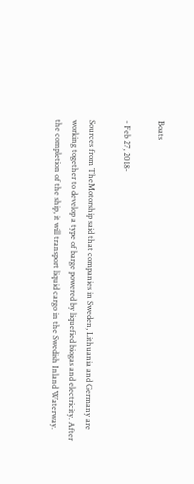Boats

- Feb 27, 2018-

Sources from TheMotorship said that companies in Sweden, Lithuania and Germany are working together to develop a type of barge powered by liquefied biogas and electricity. After the completion of the ship, it will transport liquid cargo in the Swedish Inland Waterway.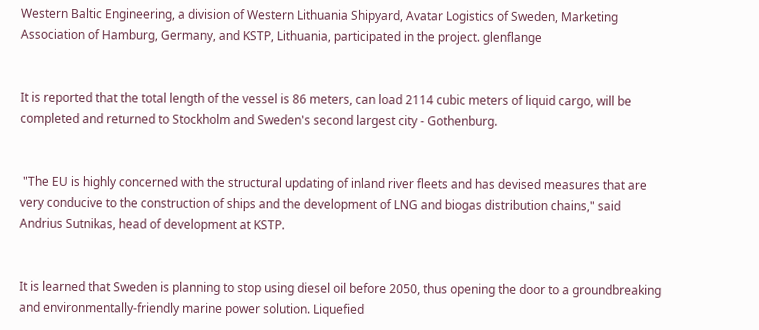Western Baltic Engineering, a division of Western Lithuania Shipyard, Avatar Logistics of Sweden, Marketing Association of Hamburg, Germany, and KSTP, Lithuania, participated in the project. glenflange


It is reported that the total length of the vessel is 86 meters, can load 2114 cubic meters of liquid cargo, will be completed and returned to Stockholm and Sweden's second largest city - Gothenburg.


 "The EU is highly concerned with the structural updating of inland river fleets and has devised measures that are very conducive to the construction of ships and the development of LNG and biogas distribution chains," said Andrius Sutnikas, head of development at KSTP.


It is learned that Sweden is planning to stop using diesel oil before 2050, thus opening the door to a groundbreaking and environmentally-friendly marine power solution. Liquefied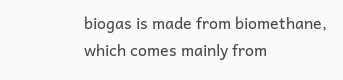biogas is made from biomethane, which comes mainly from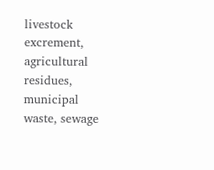livestock excrement, agricultural residues, municipal waste, sewage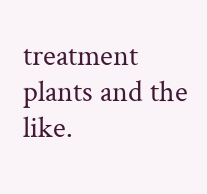treatment plants and the like.